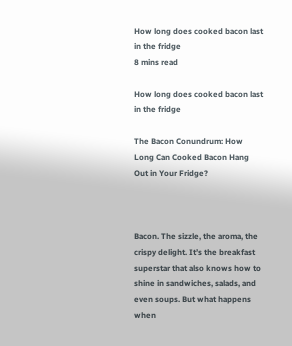How long does cooked bacon last in the fridge
8 mins read

How long does cooked bacon last in the fridge

The Bacon Conundrum: How Long Can Cooked Bacon Hang Out in Your Fridge?



Bacon. The sizzle, the aroma, the crispy delight. It’s the breakfast superstar that also knows how to shine in sandwiches, salads, and even soups. But what happens when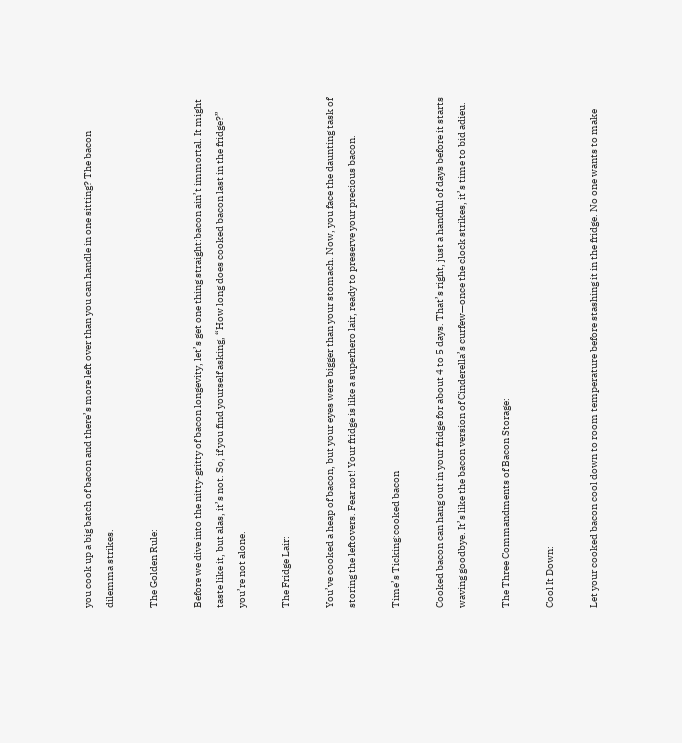you cook up a big batch of bacon and there’s more left over than you can handle in one sitting? The bacon dilemma strikes.

The Golden Rule:

Before we dive into the nitty-gritty of bacon longevity, let’s get one thing straight:bacon ain’t immortal. It might taste like it, but alas, it’s not. So, if you find yourself asking, “How long does cooked bacon last in the fridge?” you’re not alone.

The Fridge Lair:

You’ve cooked a heap of bacon, but your eyes were bigger than your stomach. Now, you face the daunting task of storing the leftovers. Fear not! Your fridge is like a superhero lair, ready to preserve your precious bacon.

Time’s Ticking:cooked bacon

Cooked bacon can hang out in your fridge for about 4 to 5 days. That’s right, just a handful of days before it starts waving goodbye. It’s like the bacon version of Cinderella’s curfew—once the clock strikes, it’s time to bid adieu.

The Three Commandments of Bacon Storage:

Cool It Down:

Let your cooked bacon cool down to room temperature before stashing it in the fridge. No one wants to make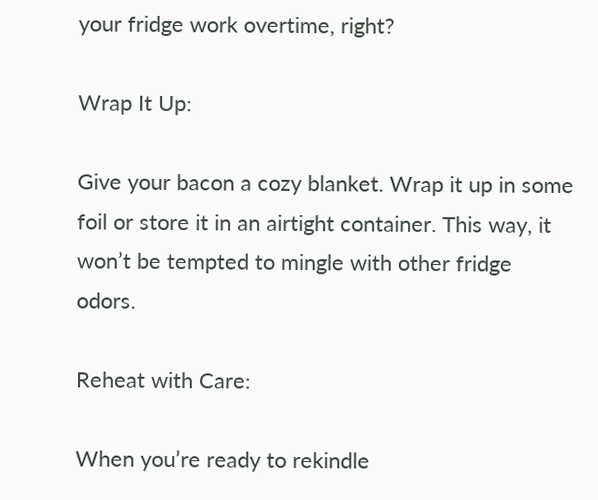your fridge work overtime, right?

Wrap It Up:

Give your bacon a cozy blanket. Wrap it up in some foil or store it in an airtight container. This way, it won’t be tempted to mingle with other fridge odors.

Reheat with Care:

When you’re ready to rekindle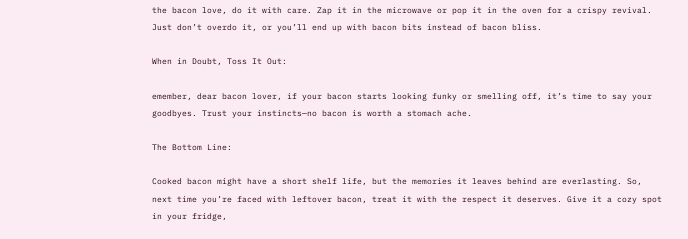the bacon love, do it with care. Zap it in the microwave or pop it in the oven for a crispy revival. Just don’t overdo it, or you’ll end up with bacon bits instead of bacon bliss.

When in Doubt, Toss It Out:

emember, dear bacon lover, if your bacon starts looking funky or smelling off, it’s time to say your goodbyes. Trust your instincts—no bacon is worth a stomach ache.

The Bottom Line:

Cooked bacon might have a short shelf life, but the memories it leaves behind are everlasting. So, next time you’re faced with leftover bacon, treat it with the respect it deserves. Give it a cozy spot in your fridge,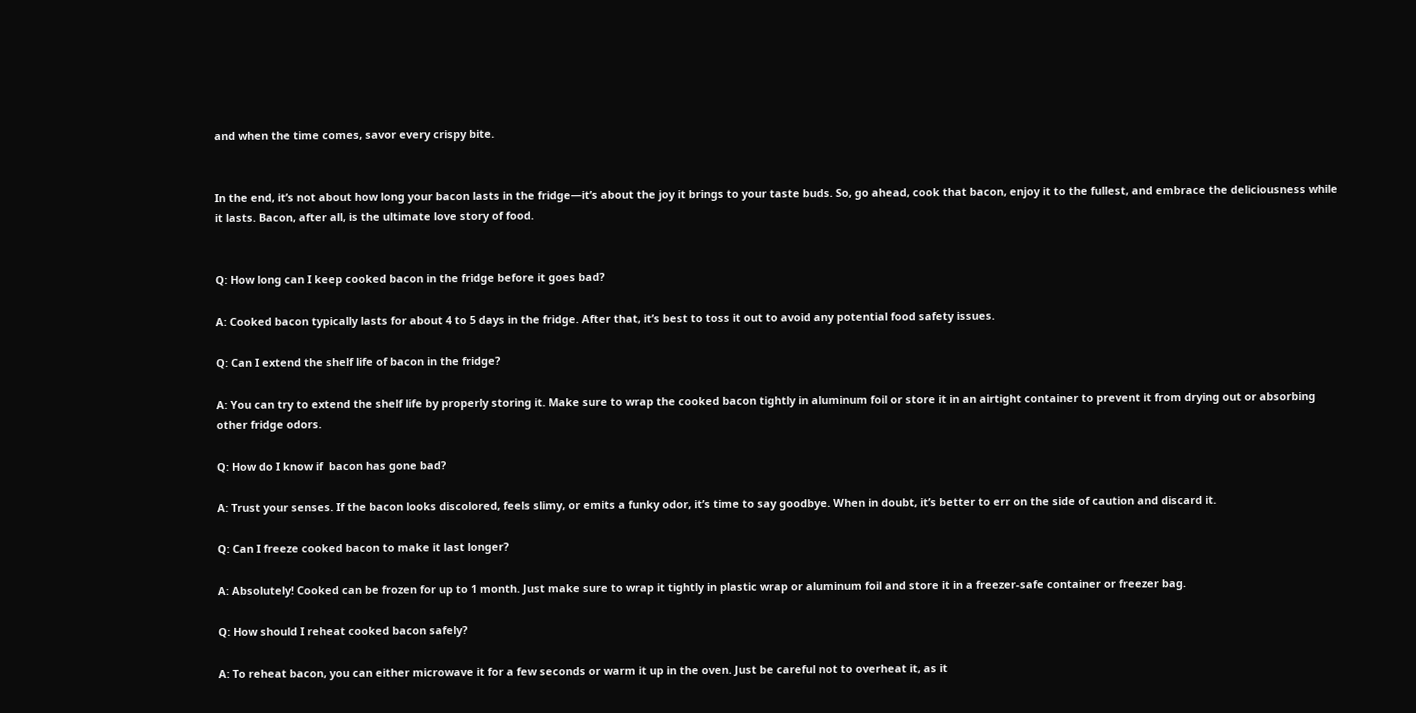and when the time comes, savor every crispy bite.


In the end, it’s not about how long your bacon lasts in the fridge—it’s about the joy it brings to your taste buds. So, go ahead, cook that bacon, enjoy it to the fullest, and embrace the deliciousness while it lasts. Bacon, after all, is the ultimate love story of food.


Q: How long can I keep cooked bacon in the fridge before it goes bad?

A: Cooked bacon typically lasts for about 4 to 5 days in the fridge. After that, it’s best to toss it out to avoid any potential food safety issues.

Q: Can I extend the shelf life of bacon in the fridge?

A: You can try to extend the shelf life by properly storing it. Make sure to wrap the cooked bacon tightly in aluminum foil or store it in an airtight container to prevent it from drying out or absorbing other fridge odors.

Q: How do I know if  bacon has gone bad?

A: Trust your senses. If the bacon looks discolored, feels slimy, or emits a funky odor, it’s time to say goodbye. When in doubt, it’s better to err on the side of caution and discard it.

Q: Can I freeze cooked bacon to make it last longer?

A: Absolutely! Cooked can be frozen for up to 1 month. Just make sure to wrap it tightly in plastic wrap or aluminum foil and store it in a freezer-safe container or freezer bag.

Q: How should I reheat cooked bacon safely?

A: To reheat bacon, you can either microwave it for a few seconds or warm it up in the oven. Just be careful not to overheat it, as it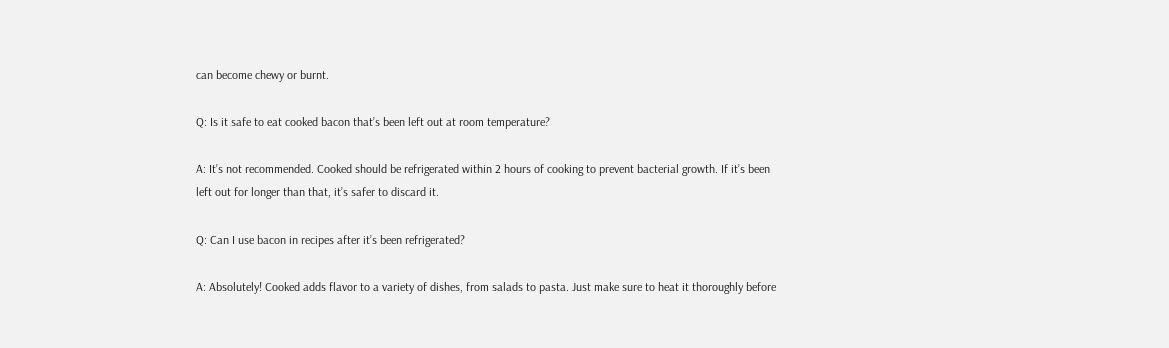can become chewy or burnt.

Q: Is it safe to eat cooked bacon that’s been left out at room temperature?

A: It’s not recommended. Cooked should be refrigerated within 2 hours of cooking to prevent bacterial growth. If it’s been left out for longer than that, it’s safer to discard it.

Q: Can I use bacon in recipes after it’s been refrigerated?

A: Absolutely! Cooked adds flavor to a variety of dishes, from salads to pasta. Just make sure to heat it thoroughly before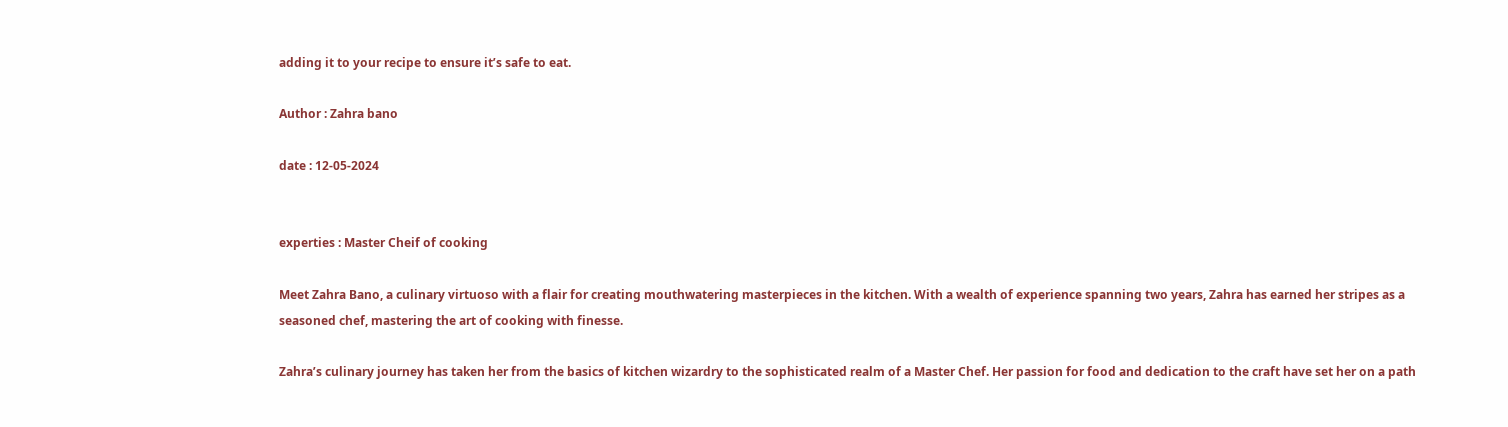adding it to your recipe to ensure it’s safe to eat.

Author : Zahra bano

date : 12-05-2024


experties : Master Cheif of cooking

Meet Zahra Bano, a culinary virtuoso with a flair for creating mouthwatering masterpieces in the kitchen. With a wealth of experience spanning two years, Zahra has earned her stripes as a seasoned chef, mastering the art of cooking with finesse.

Zahra’s culinary journey has taken her from the basics of kitchen wizardry to the sophisticated realm of a Master Chef. Her passion for food and dedication to the craft have set her on a path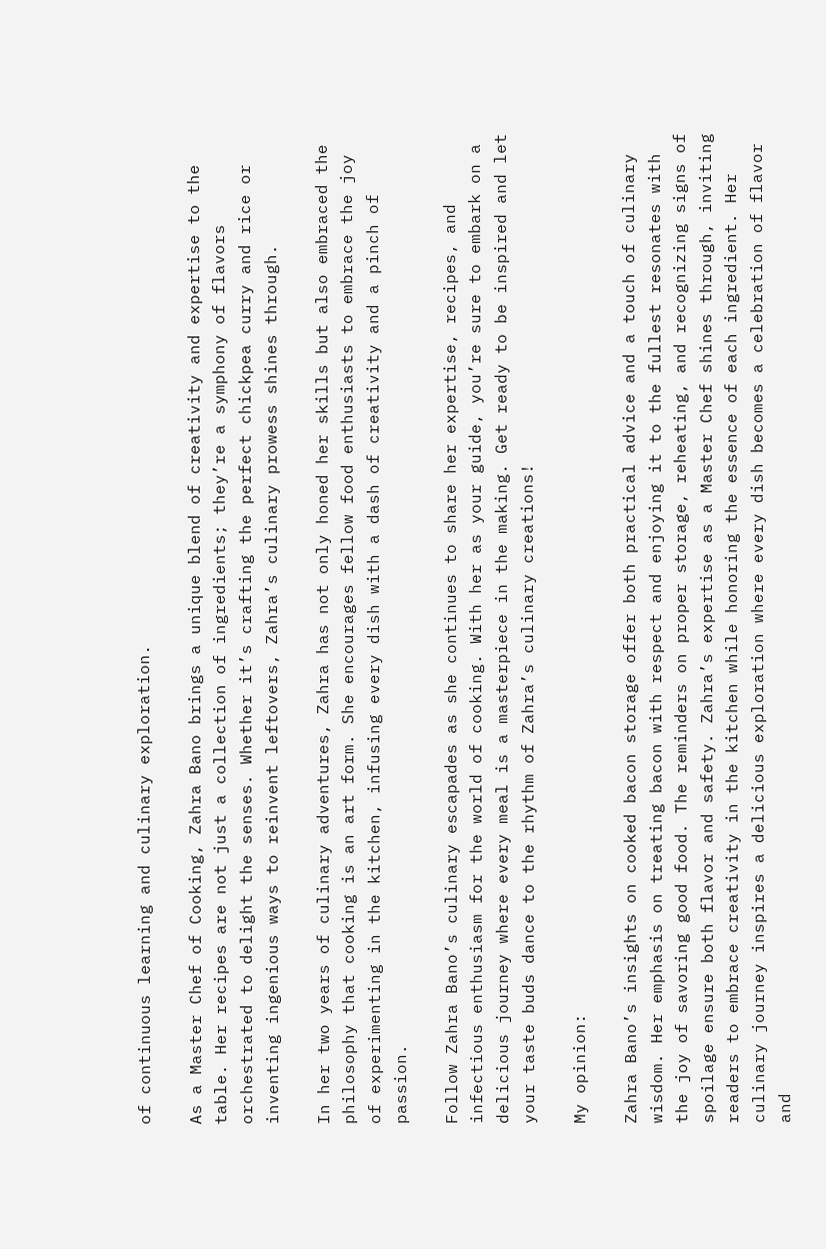of continuous learning and culinary exploration.

As a Master Chef of Cooking, Zahra Bano brings a unique blend of creativity and expertise to the table. Her recipes are not just a collection of ingredients; they’re a symphony of flavors orchestrated to delight the senses. Whether it’s crafting the perfect chickpea curry and rice or inventing ingenious ways to reinvent leftovers, Zahra’s culinary prowess shines through.

In her two years of culinary adventures, Zahra has not only honed her skills but also embraced the philosophy that cooking is an art form. She encourages fellow food enthusiasts to embrace the joy of experimenting in the kitchen, infusing every dish with a dash of creativity and a pinch of passion.

Follow Zahra Bano’s culinary escapades as she continues to share her expertise, recipes, and infectious enthusiasm for the world of cooking. With her as your guide, you’re sure to embark on a delicious journey where every meal is a masterpiece in the making. Get ready to be inspired and let your taste buds dance to the rhythm of Zahra’s culinary creations!

My opinion:

Zahra Bano’s insights on cooked bacon storage offer both practical advice and a touch of culinary wisdom. Her emphasis on treating bacon with respect and enjoying it to the fullest resonates with the joy of savoring good food. The reminders on proper storage, reheating, and recognizing signs of spoilage ensure both flavor and safety. Zahra’s expertise as a Master Chef shines through, inviting readers to embrace creativity in the kitchen while honoring the essence of each ingredient. Her culinary journey inspires a delicious exploration where every dish becomes a celebration of flavor and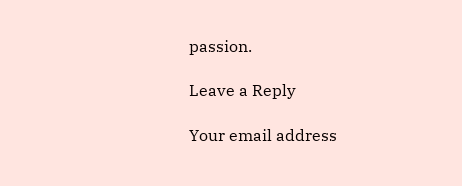passion.

Leave a Reply

Your email address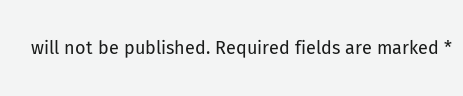will not be published. Required fields are marked *